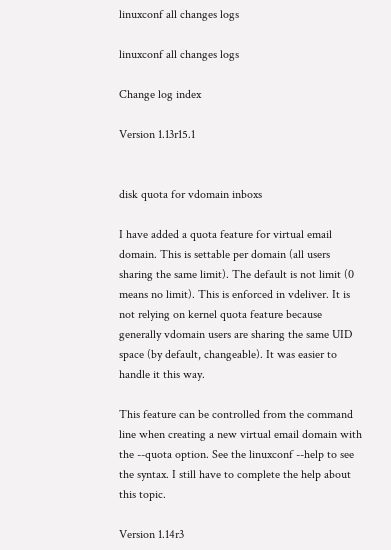linuxconf all changes logs

linuxconf all changes logs

Change log index

Version 1.13r15.1


disk quota for vdomain inboxs

I have added a quota feature for virtual email domain. This is settable per domain (all users sharing the same limit). The default is not limit (0 means no limit). This is enforced in vdeliver. It is not relying on kernel quota feature because generally vdomain users are sharing the same UID space (by default, changeable). It was easier to handle it this way.

This feature can be controlled from the command line when creating a new virtual email domain with the --quota option. See the linuxconf --help to see the syntax. I still have to complete the help about this topic.

Version 1.14r3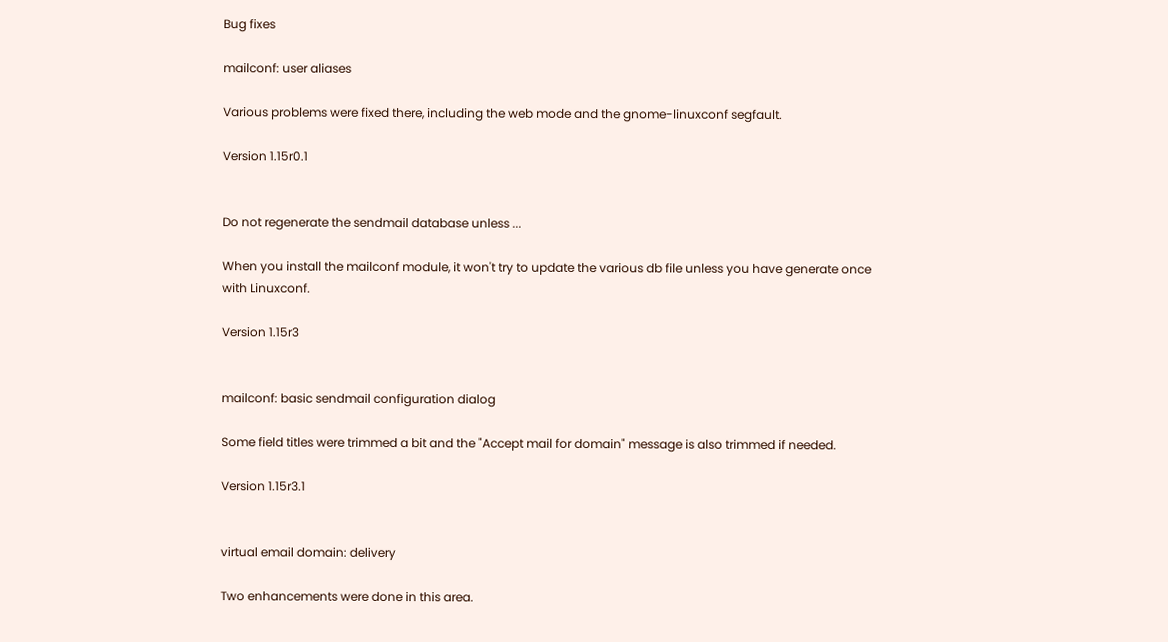Bug fixes

mailconf: user aliases

Various problems were fixed there, including the web mode and the gnome-linuxconf segfault.

Version 1.15r0.1


Do not regenerate the sendmail database unless ...

When you install the mailconf module, it won't try to update the various db file unless you have generate once with Linuxconf.

Version 1.15r3


mailconf: basic sendmail configuration dialog

Some field titles were trimmed a bit and the "Accept mail for domain" message is also trimmed if needed.

Version 1.15r3.1


virtual email domain: delivery

Two enhancements were done in this area.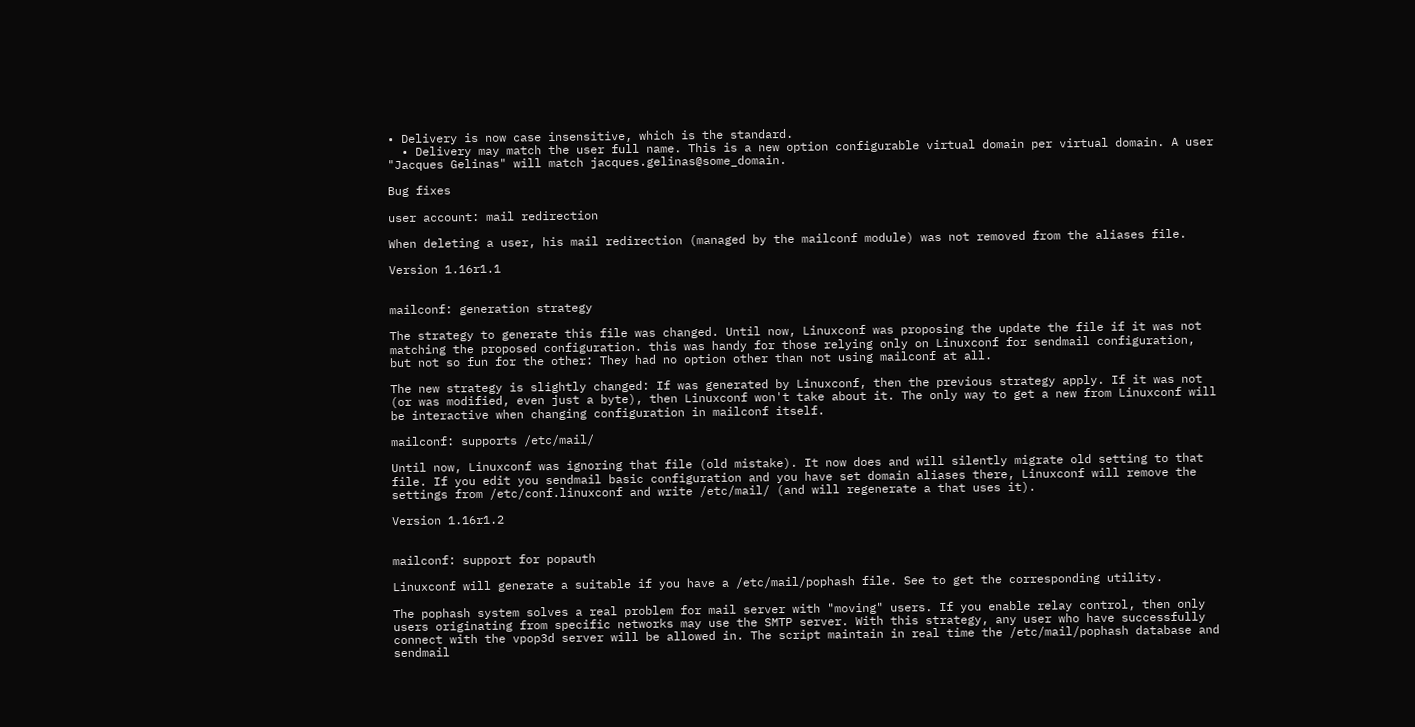• Delivery is now case insensitive, which is the standard.
  • Delivery may match the user full name. This is a new option configurable virtual domain per virtual domain. A user "Jacques Gelinas" will match jacques.gelinas@some_domain.

Bug fixes

user account: mail redirection

When deleting a user, his mail redirection (managed by the mailconf module) was not removed from the aliases file.

Version 1.16r1.1


mailconf: generation strategy

The strategy to generate this file was changed. Until now, Linuxconf was proposing the update the file if it was not matching the proposed configuration. this was handy for those relying only on Linuxconf for sendmail configuration, but not so fun for the other: They had no option other than not using mailconf at all.

The new strategy is slightly changed: If was generated by Linuxconf, then the previous strategy apply. If it was not (or was modified, even just a byte), then Linuxconf won't take about it. The only way to get a new from Linuxconf will be interactive when changing configuration in mailconf itself.

mailconf: supports /etc/mail/

Until now, Linuxconf was ignoring that file (old mistake). It now does and will silently migrate old setting to that file. If you edit you sendmail basic configuration and you have set domain aliases there, Linuxconf will remove the settings from /etc/conf.linuxconf and write /etc/mail/ (and will regenerate a that uses it).

Version 1.16r1.2


mailconf: support for popauth

Linuxconf will generate a suitable if you have a /etc/mail/pophash file. See to get the corresponding utility.

The pophash system solves a real problem for mail server with "moving" users. If you enable relay control, then only users originating from specific networks may use the SMTP server. With this strategy, any user who have successfully connect with the vpop3d server will be allowed in. The script maintain in real time the /etc/mail/pophash database and sendmail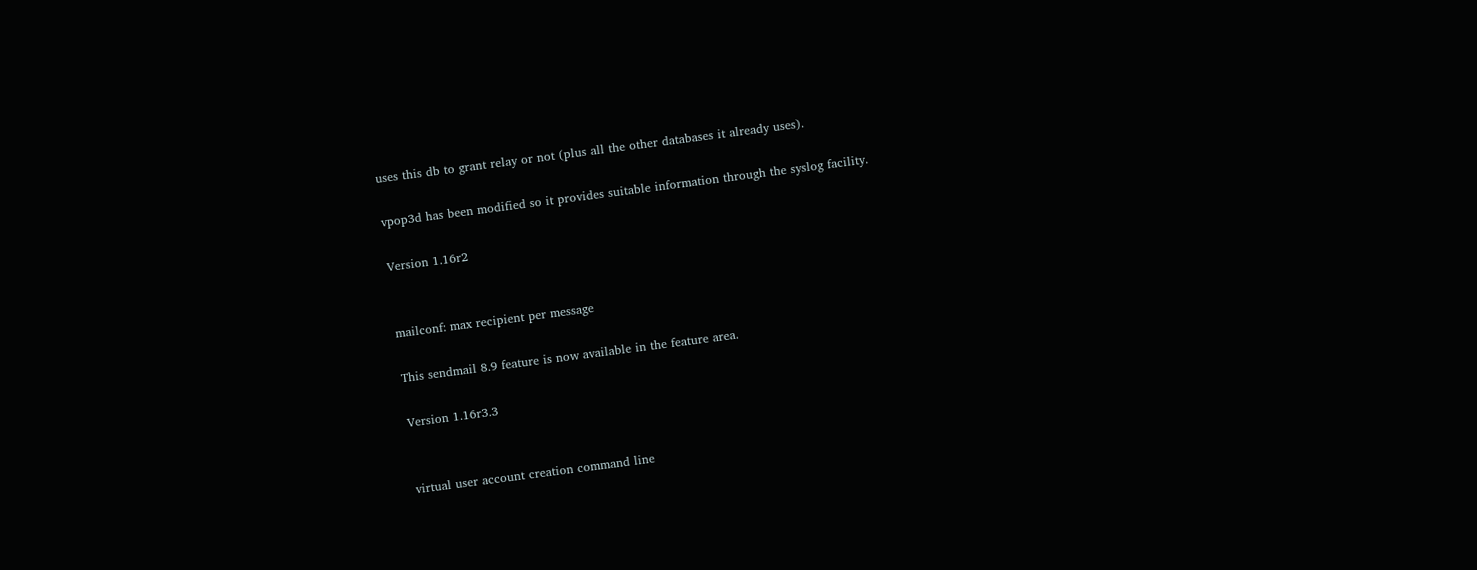uses this db to grant relay or not (plus all the other databases it already uses).

vpop3d has been modified so it provides suitable information through the syslog facility.

Version 1.16r2


mailconf: max recipient per message

This sendmail 8.9 feature is now available in the feature area.

Version 1.16r3.3


virtual user account creation command line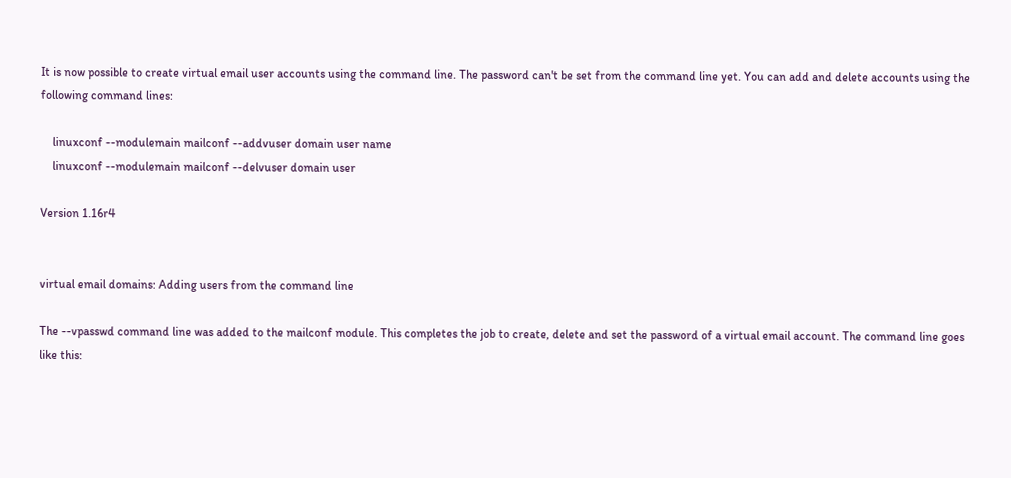It is now possible to create virtual email user accounts using the command line. The password can't be set from the command line yet. You can add and delete accounts using the following command lines:

    linuxconf --modulemain mailconf --addvuser domain user name
    linuxconf --modulemain mailconf --delvuser domain user

Version 1.16r4


virtual email domains: Adding users from the command line

The --vpasswd command line was added to the mailconf module. This completes the job to create, delete and set the password of a virtual email account. The command line goes like this: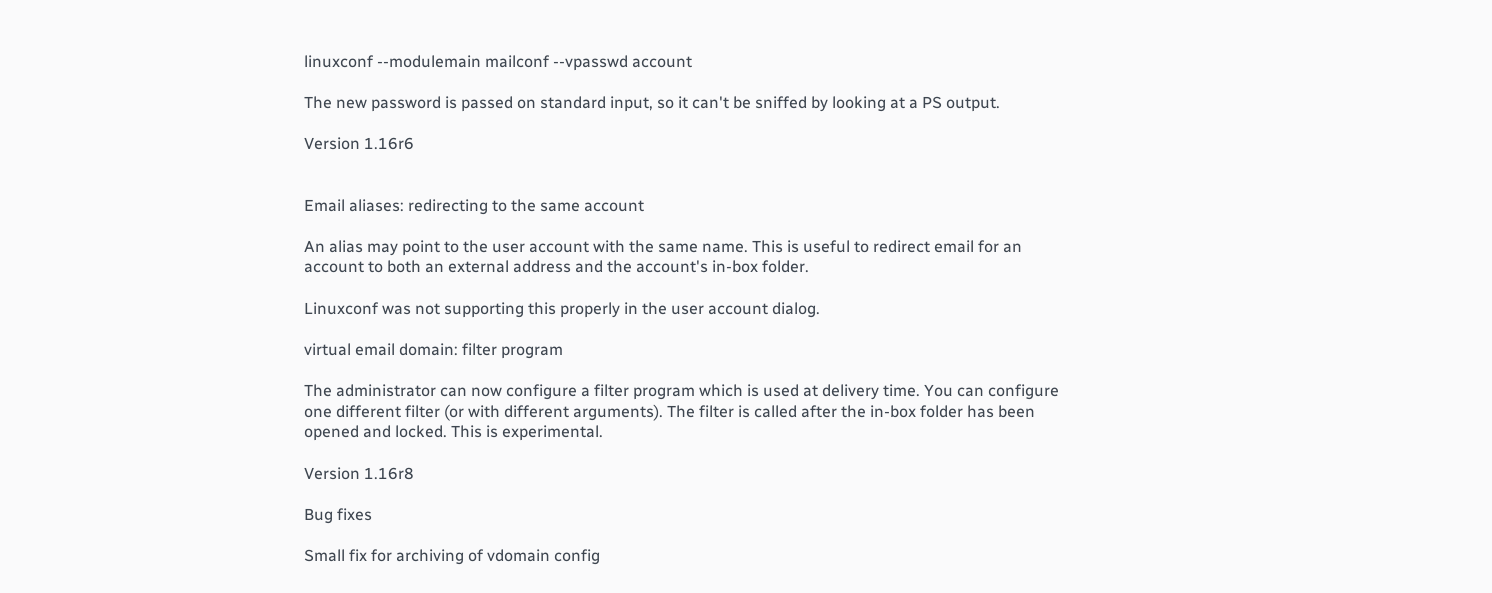linuxconf --modulemain mailconf --vpasswd account

The new password is passed on standard input, so it can't be sniffed by looking at a PS output.

Version 1.16r6


Email aliases: redirecting to the same account

An alias may point to the user account with the same name. This is useful to redirect email for an account to both an external address and the account's in-box folder.

Linuxconf was not supporting this properly in the user account dialog.

virtual email domain: filter program

The administrator can now configure a filter program which is used at delivery time. You can configure one different filter (or with different arguments). The filter is called after the in-box folder has been opened and locked. This is experimental.

Version 1.16r8

Bug fixes

Small fix for archiving of vdomain config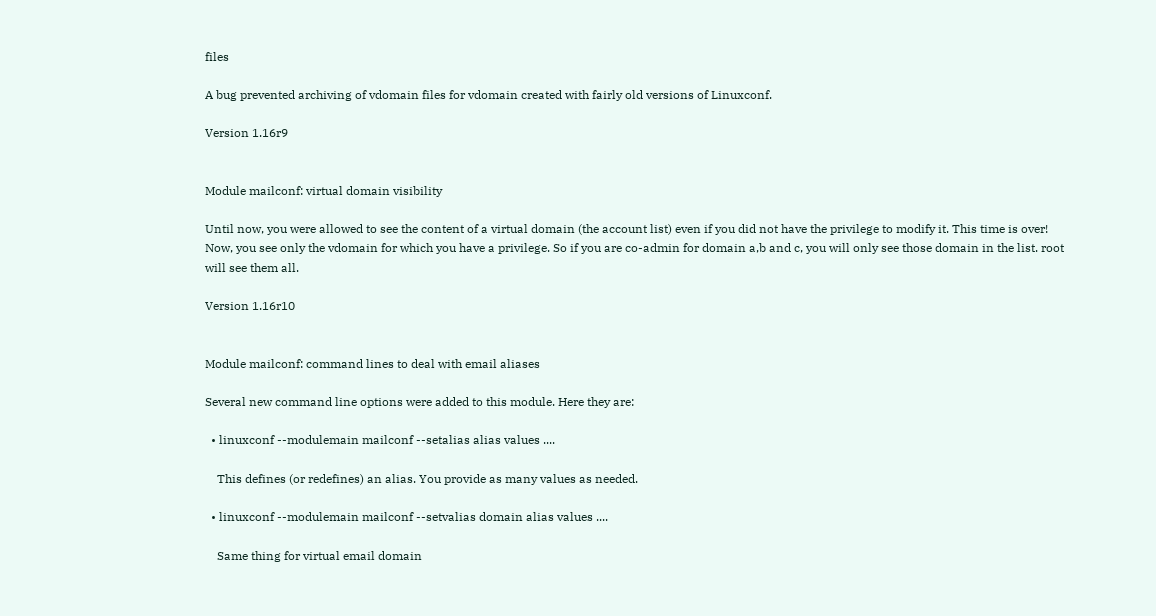files

A bug prevented archiving of vdomain files for vdomain created with fairly old versions of Linuxconf.

Version 1.16r9


Module mailconf: virtual domain visibility

Until now, you were allowed to see the content of a virtual domain (the account list) even if you did not have the privilege to modify it. This time is over! Now, you see only the vdomain for which you have a privilege. So if you are co-admin for domain a,b and c, you will only see those domain in the list. root will see them all.

Version 1.16r10


Module mailconf: command lines to deal with email aliases

Several new command line options were added to this module. Here they are:

  • linuxconf --modulemain mailconf --setalias alias values ....

    This defines (or redefines) an alias. You provide as many values as needed.

  • linuxconf --modulemain mailconf --setvalias domain alias values ....

    Same thing for virtual email domain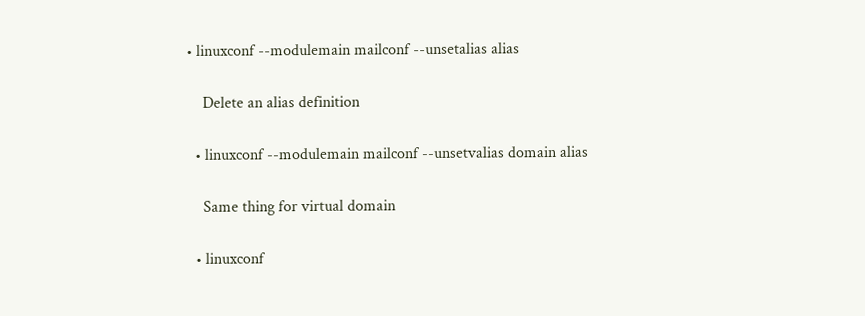• linuxconf --modulemain mailconf --unsetalias alias

    Delete an alias definition

  • linuxconf --modulemain mailconf --unsetvalias domain alias

    Same thing for virtual domain

  • linuxconf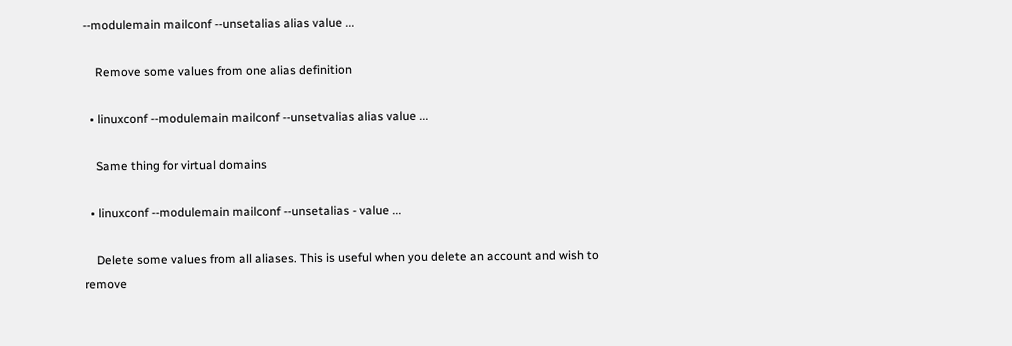--modulemain mailconf --unsetalias alias value ...

    Remove some values from one alias definition

  • linuxconf --modulemain mailconf --unsetvalias alias value ...

    Same thing for virtual domains

  • linuxconf --modulemain mailconf --unsetalias - value ...

    Delete some values from all aliases. This is useful when you delete an account and wish to remove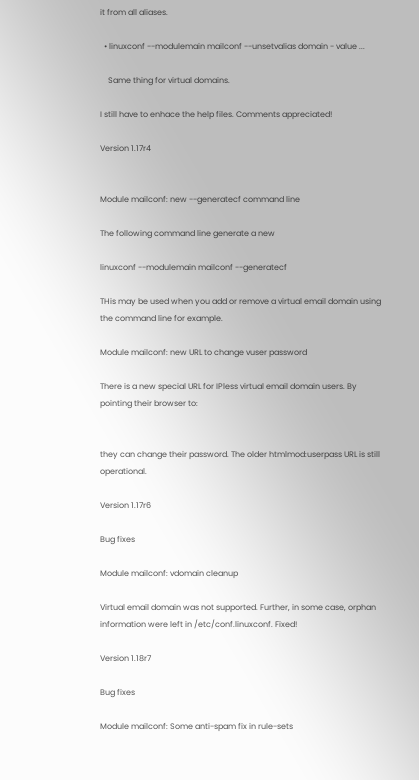it from all aliases.

  • linuxconf --modulemain mailconf --unsetvalias domain - value ...

    Same thing for virtual domains.

I still have to enhace the help files. Comments appreciated!

Version 1.17r4


Module mailconf: new --generatecf command line

The following command line generate a new

linuxconf --modulemain mailconf --generatecf

THis may be used when you add or remove a virtual email domain using the command line for example.

Module mailconf: new URL to change vuser password

There is a new special URL for IPless virtual email domain users. By pointing their browser to:


they can change their password. The older htmlmod:userpass URL is still operational.

Version 1.17r6

Bug fixes

Module mailconf: vdomain cleanup

Virtual email domain was not supported. Further, in some case, orphan information were left in /etc/conf.linuxconf. Fixed!

Version 1.18r7

Bug fixes

Module mailconf: Some anti-spam fix in rule-sets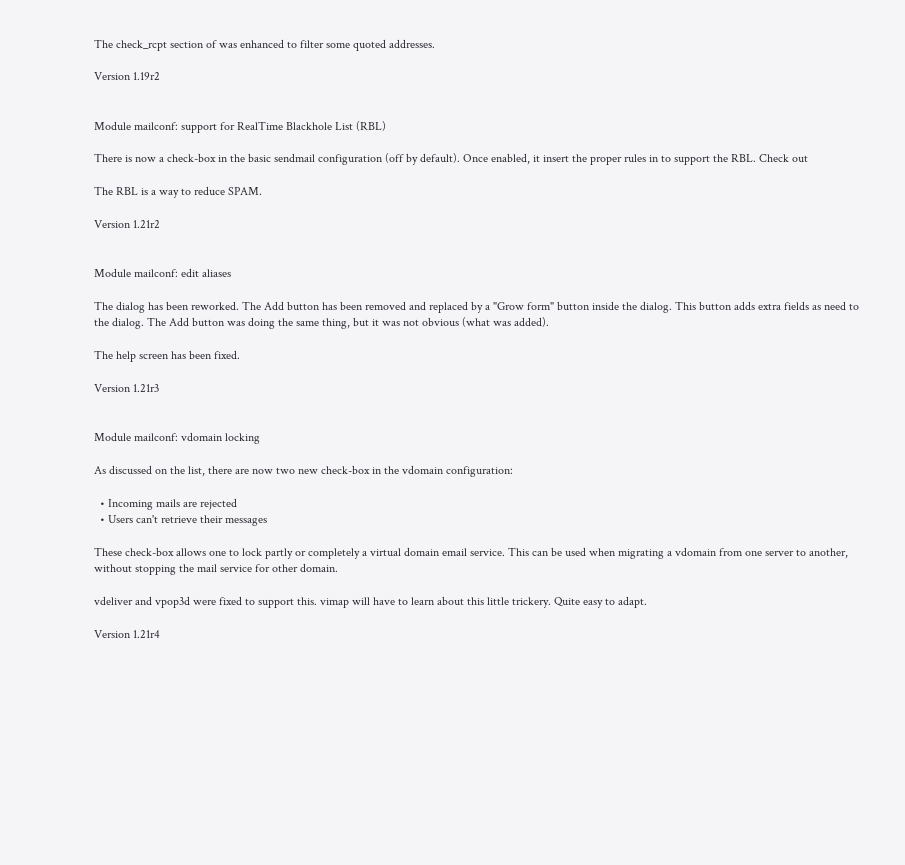The check_rcpt section of was enhanced to filter some quoted addresses.

Version 1.19r2


Module mailconf: support for RealTime Blackhole List (RBL)

There is now a check-box in the basic sendmail configuration (off by default). Once enabled, it insert the proper rules in to support the RBL. Check out

The RBL is a way to reduce SPAM.

Version 1.21r2


Module mailconf: edit aliases

The dialog has been reworked. The Add button has been removed and replaced by a "Grow form" button inside the dialog. This button adds extra fields as need to the dialog. The Add button was doing the same thing, but it was not obvious (what was added).

The help screen has been fixed.

Version 1.21r3


Module mailconf: vdomain locking

As discussed on the list, there are now two new check-box in the vdomain configuration:

  • Incoming mails are rejected
  • Users can't retrieve their messages

These check-box allows one to lock partly or completely a virtual domain email service. This can be used when migrating a vdomain from one server to another, without stopping the mail service for other domain.

vdeliver and vpop3d were fixed to support this. vimap will have to learn about this little trickery. Quite easy to adapt.

Version 1.21r4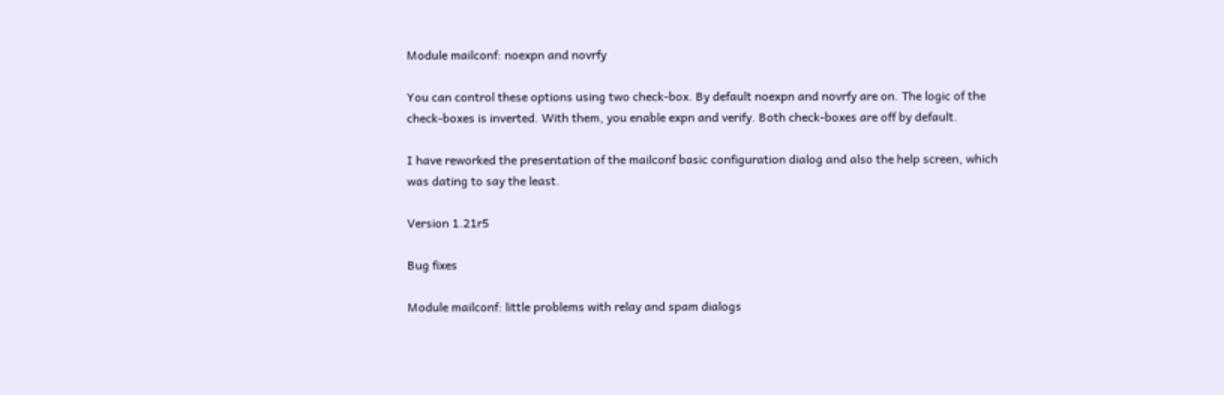Module mailconf: noexpn and novrfy

You can control these options using two check-box. By default noexpn and novrfy are on. The logic of the check-boxes is inverted. With them, you enable expn and verify. Both check-boxes are off by default.

I have reworked the presentation of the mailconf basic configuration dialog and also the help screen, which was dating to say the least.

Version 1.21r5

Bug fixes

Module mailconf: little problems with relay and spam dialogs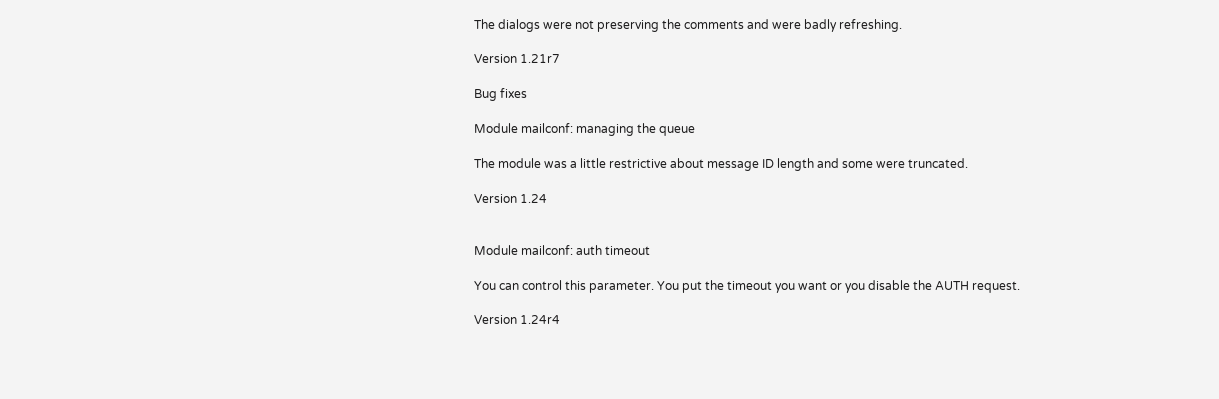The dialogs were not preserving the comments and were badly refreshing.

Version 1.21r7

Bug fixes

Module mailconf: managing the queue

The module was a little restrictive about message ID length and some were truncated.

Version 1.24


Module mailconf: auth timeout

You can control this parameter. You put the timeout you want or you disable the AUTH request.

Version 1.24r4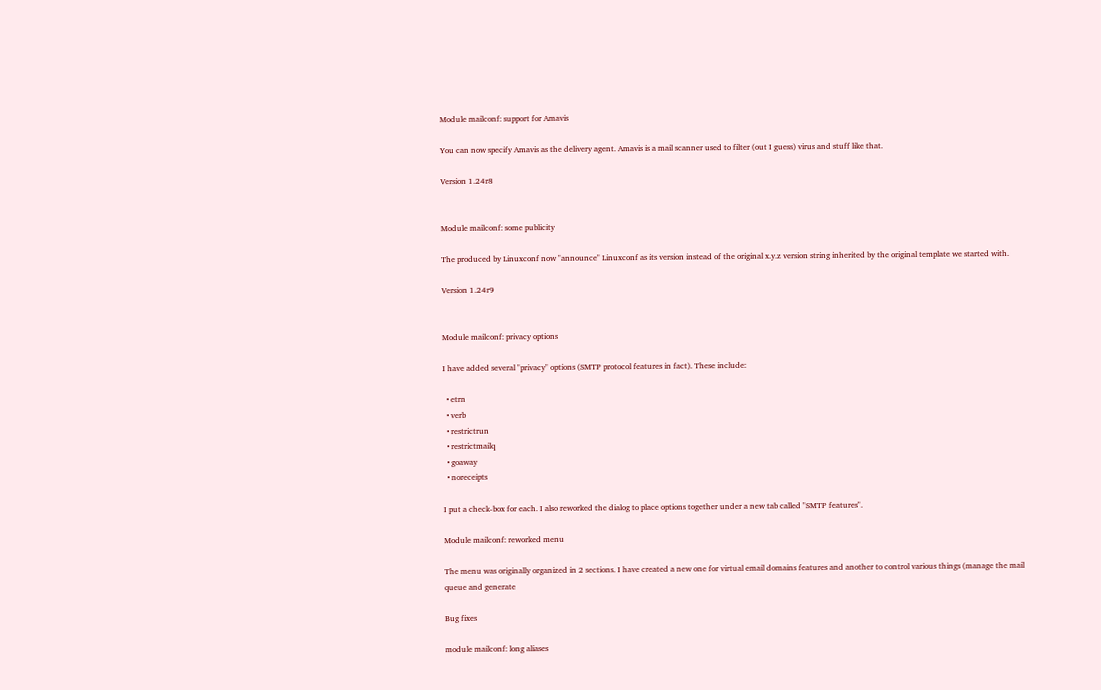Module mailconf: support for Amavis

You can now specify Amavis as the delivery agent. Amavis is a mail scanner used to filter (out I guess) virus and stuff like that.

Version 1.24r8


Module mailconf: some publicity

The produced by Linuxconf now "announce" Linuxconf as its version instead of the original x.y.z version string inherited by the original template we started with.

Version 1.24r9


Module mailconf: privacy options

I have added several "privacy" options (SMTP protocol features in fact). These include:

  • etrn
  • verb
  • restrictrun
  • restrictmailq
  • goaway
  • noreceipts

I put a check-box for each. I also reworked the dialog to place options together under a new tab called "SMTP features".

Module mailconf: reworked menu

The menu was originally organized in 2 sections. I have created a new one for virtual email domains features and another to control various things (manage the mail queue and generate

Bug fixes

module mailconf: long aliases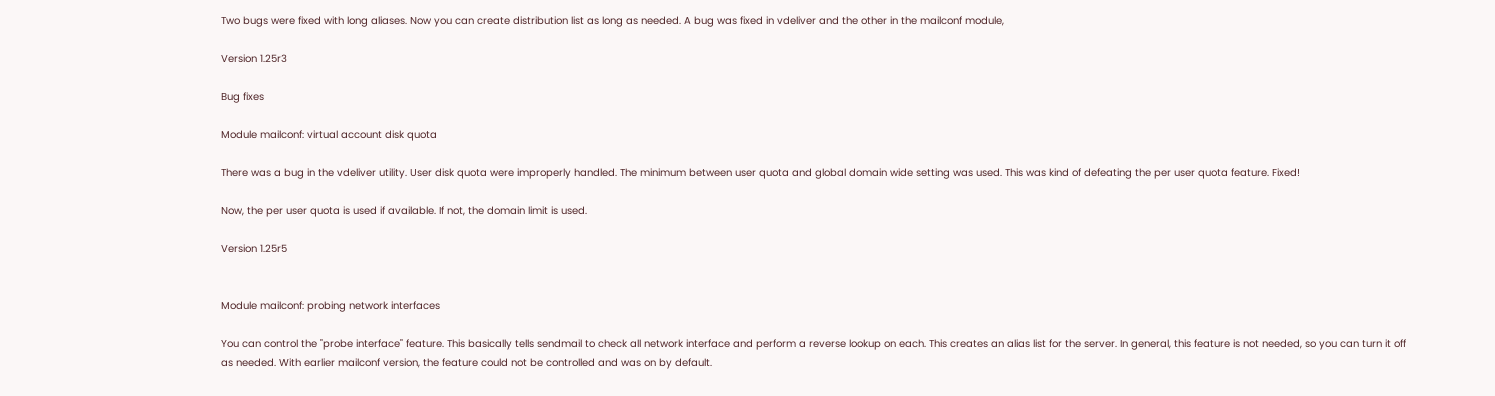Two bugs were fixed with long aliases. Now you can create distribution list as long as needed. A bug was fixed in vdeliver and the other in the mailconf module,

Version 1.25r3

Bug fixes

Module mailconf: virtual account disk quota

There was a bug in the vdeliver utility. User disk quota were improperly handled. The minimum between user quota and global domain wide setting was used. This was kind of defeating the per user quota feature. Fixed!

Now, the per user quota is used if available. If not, the domain limit is used.

Version 1.25r5


Module mailconf: probing network interfaces

You can control the "probe interface" feature. This basically tells sendmail to check all network interface and perform a reverse lookup on each. This creates an alias list for the server. In general, this feature is not needed, so you can turn it off as needed. With earlier mailconf version, the feature could not be controlled and was on by default.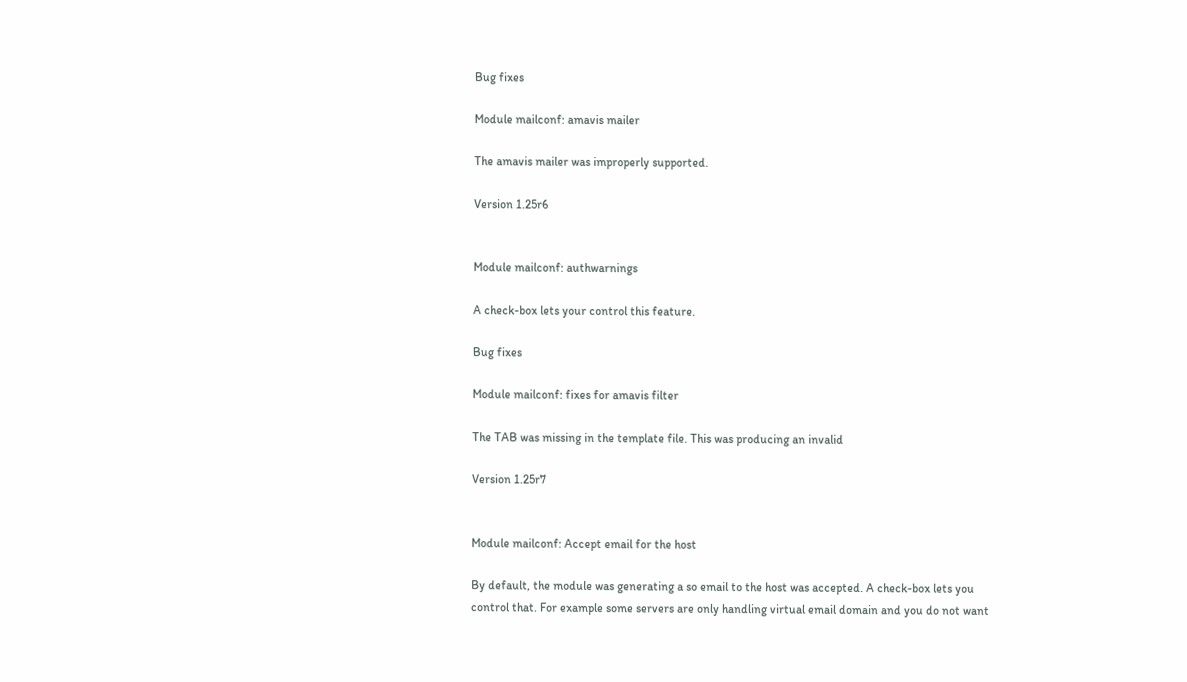Bug fixes

Module mailconf: amavis mailer

The amavis mailer was improperly supported.

Version 1.25r6


Module mailconf: authwarnings

A check-box lets your control this feature.

Bug fixes

Module mailconf: fixes for amavis filter

The TAB was missing in the template file. This was producing an invalid

Version 1.25r7


Module mailconf: Accept email for the host

By default, the module was generating a so email to the host was accepted. A check-box lets you control that. For example some servers are only handling virtual email domain and you do not want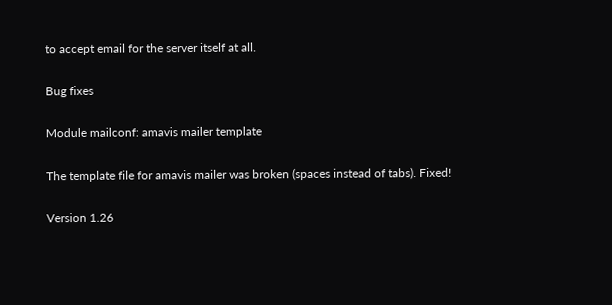to accept email for the server itself at all.

Bug fixes

Module mailconf: amavis mailer template

The template file for amavis mailer was broken (spaces instead of tabs). Fixed!

Version 1.26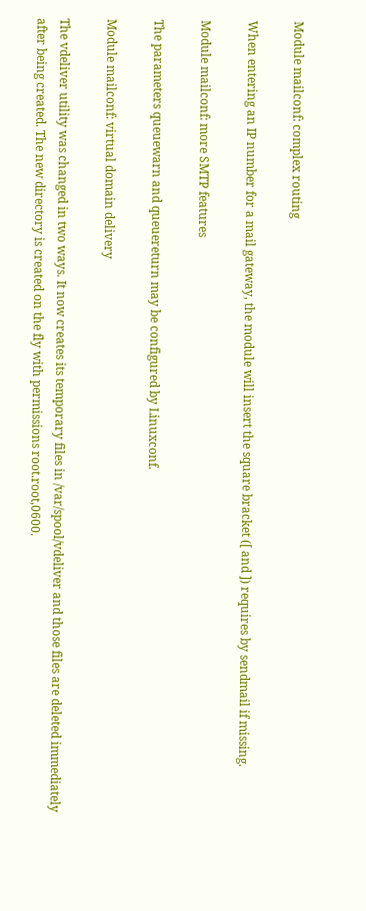Module mailconf: complex routing

When entering an IP number for a mail gateway, the module will insert the square bracket ([ and ]) requires by sendmail if missing.

Module mailconf: more SMTP features

The parameters queuewarn and queuereturn may be configured by Linuxconf.

Module mailconf: virtual domain delivery

The vdeliver utility was changed in two ways. It now creates its temporary files in /var/spool/vdeliver and those files are deleted immediately after being created. The new directory is created on the fly with permissions root.root,0600.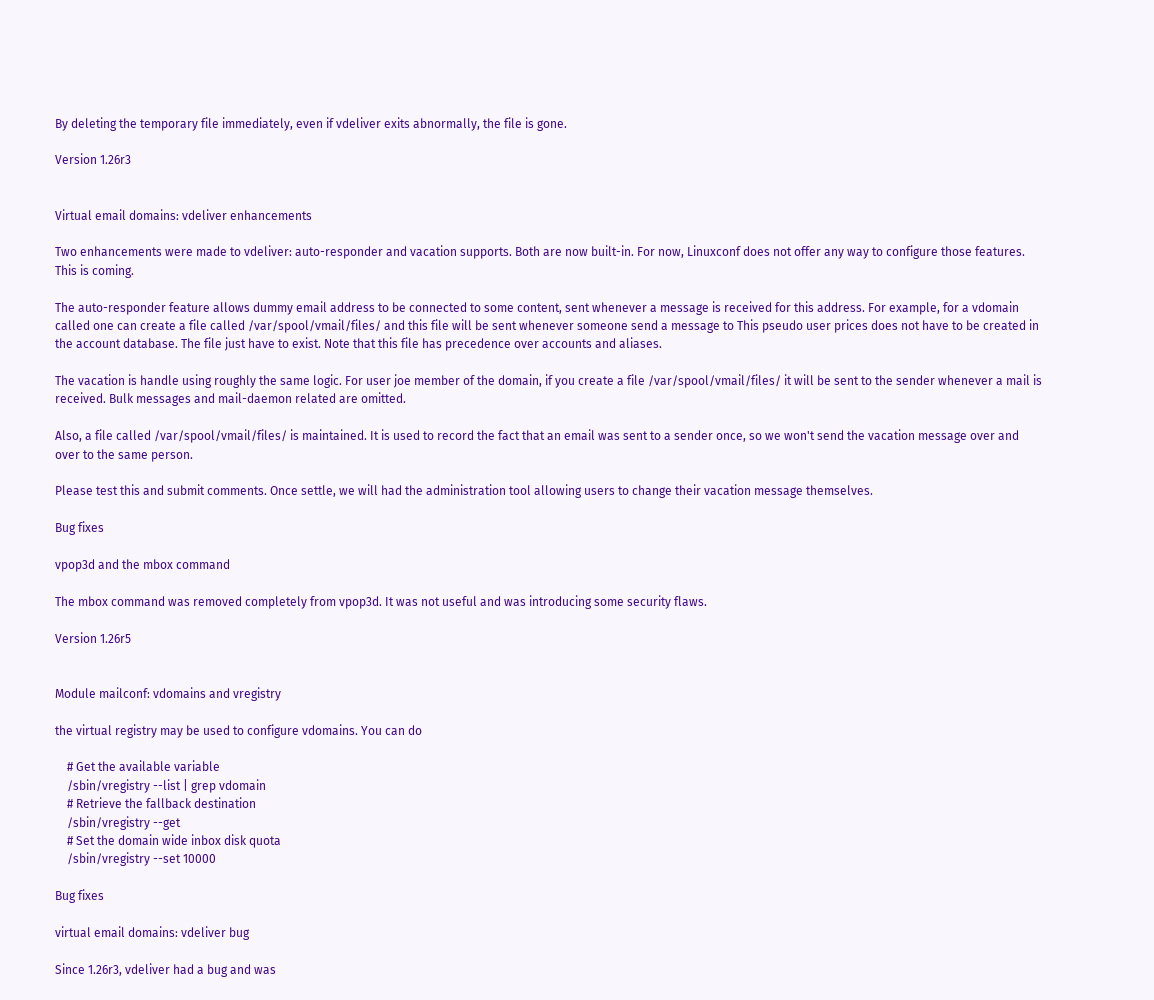By deleting the temporary file immediately, even if vdeliver exits abnormally, the file is gone.

Version 1.26r3


Virtual email domains: vdeliver enhancements

Two enhancements were made to vdeliver: auto-responder and vacation supports. Both are now built-in. For now, Linuxconf does not offer any way to configure those features. This is coming.

The auto-responder feature allows dummy email address to be connected to some content, sent whenever a message is received for this address. For example, for a vdomain called one can create a file called /var/spool/vmail/files/ and this file will be sent whenever someone send a message to This pseudo user prices does not have to be created in the account database. The file just have to exist. Note that this file has precedence over accounts and aliases.

The vacation is handle using roughly the same logic. For user joe member of the domain, if you create a file /var/spool/vmail/files/ it will be sent to the sender whenever a mail is received. Bulk messages and mail-daemon related are omitted.

Also, a file called /var/spool/vmail/files/ is maintained. It is used to record the fact that an email was sent to a sender once, so we won't send the vacation message over and over to the same person.

Please test this and submit comments. Once settle, we will had the administration tool allowing users to change their vacation message themselves.

Bug fixes

vpop3d and the mbox command

The mbox command was removed completely from vpop3d. It was not useful and was introducing some security flaws.

Version 1.26r5


Module mailconf: vdomains and vregistry

the virtual registry may be used to configure vdomains. You can do

    # Get the available variable
    /sbin/vregistry --list | grep vdomain
    # Retrieve the fallback destination
    /sbin/vregistry --get
    # Set the domain wide inbox disk quota
    /sbin/vregistry --set 10000

Bug fixes

virtual email domains: vdeliver bug

Since 1.26r3, vdeliver had a bug and was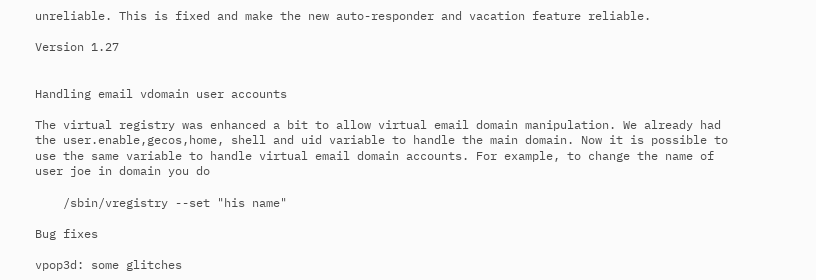unreliable. This is fixed and make the new auto-responder and vacation feature reliable.

Version 1.27


Handling email vdomain user accounts

The virtual registry was enhanced a bit to allow virtual email domain manipulation. We already had the user.enable,gecos,home, shell and uid variable to handle the main domain. Now it is possible to use the same variable to handle virtual email domain accounts. For example, to change the name of user joe in domain you do

    /sbin/vregistry --set "his name"

Bug fixes

vpop3d: some glitches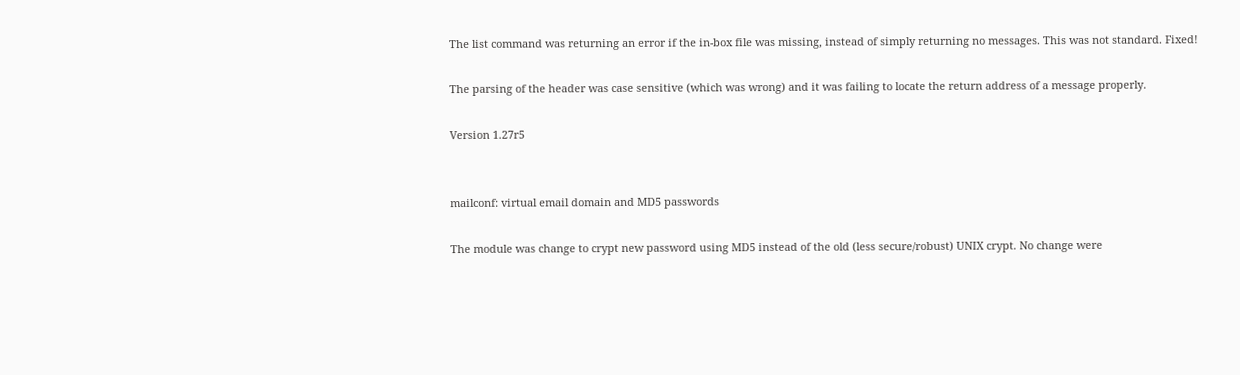The list command was returning an error if the in-box file was missing, instead of simply returning no messages. This was not standard. Fixed!

The parsing of the header was case sensitive (which was wrong) and it was failing to locate the return address of a message properly.

Version 1.27r5


mailconf: virtual email domain and MD5 passwords

The module was change to crypt new password using MD5 instead of the old (less secure/robust) UNIX crypt. No change were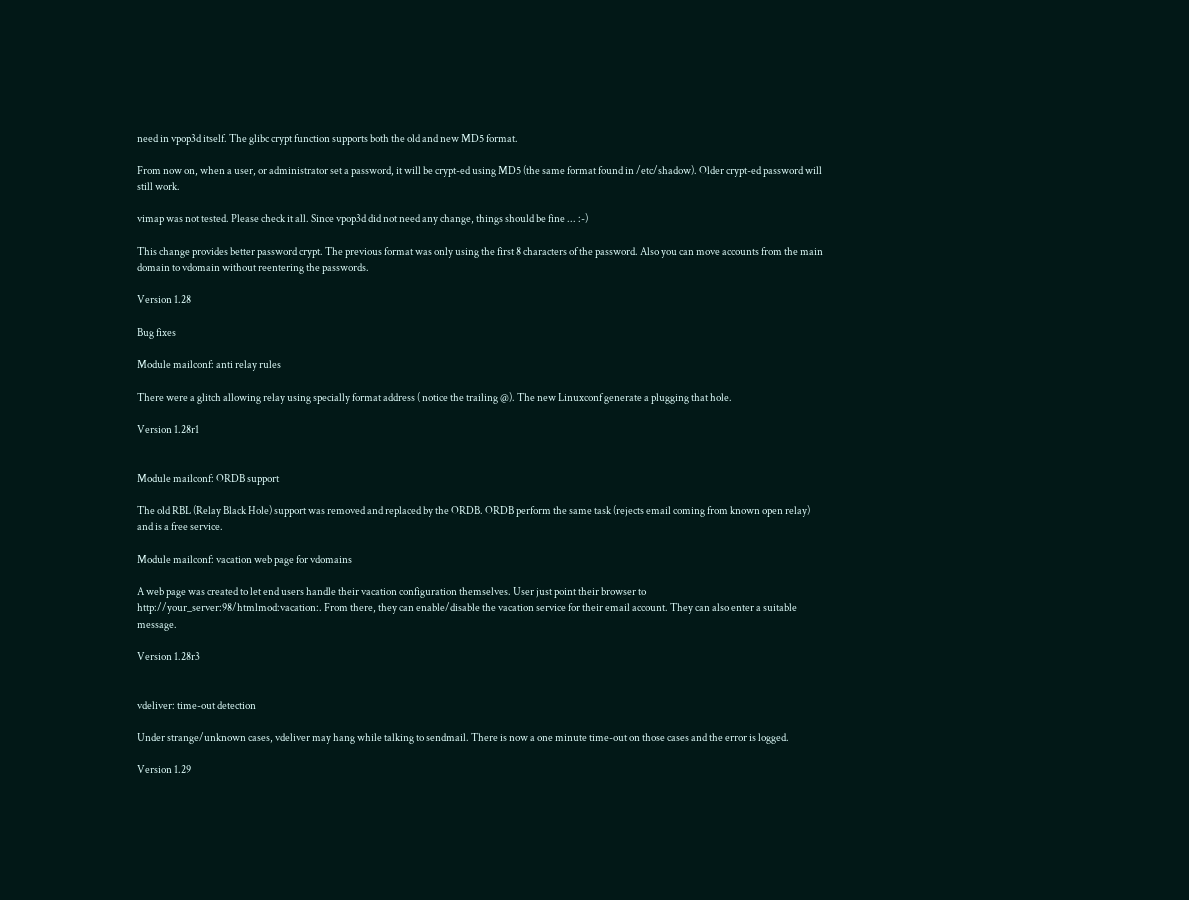need in vpop3d itself. The glibc crypt function supports both the old and new MD5 format.

From now on, when a user, or administrator set a password, it will be crypt-ed using MD5 (the same format found in /etc/shadow). Older crypt-ed password will still work.

vimap was not tested. Please check it all. Since vpop3d did not need any change, things should be fine ... :-)

This change provides better password crypt. The previous format was only using the first 8 characters of the password. Also you can move accounts from the main domain to vdomain without reentering the passwords.

Version 1.28

Bug fixes

Module mailconf: anti relay rules

There were a glitch allowing relay using specially format address ( notice the trailing @). The new Linuxconf generate a plugging that hole.

Version 1.28r1


Module mailconf: ORDB support

The old RBL (Relay Black Hole) support was removed and replaced by the ORDB. ORDB perform the same task (rejects email coming from known open relay) and is a free service.

Module mailconf: vacation web page for vdomains

A web page was created to let end users handle their vacation configuration themselves. User just point their browser to http://your_server:98/htmlmod:vacation:. From there, they can enable/disable the vacation service for their email account. They can also enter a suitable message.

Version 1.28r3


vdeliver: time-out detection

Under strange/unknown cases, vdeliver may hang while talking to sendmail. There is now a one minute time-out on those cases and the error is logged.

Version 1.29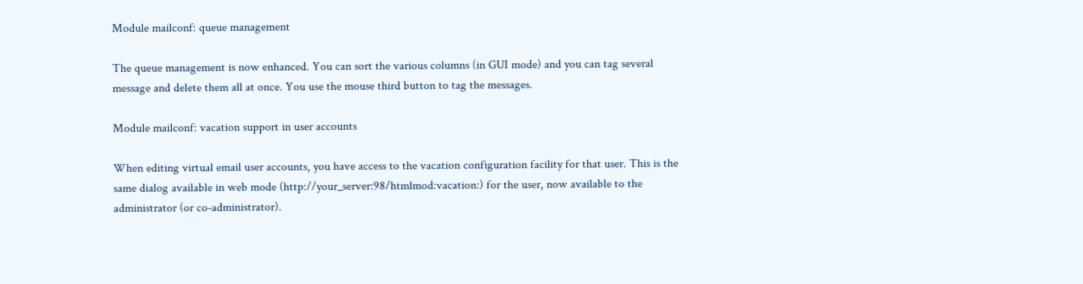Module mailconf: queue management

The queue management is now enhanced. You can sort the various columns (in GUI mode) and you can tag several message and delete them all at once. You use the mouse third button to tag the messages.

Module mailconf: vacation support in user accounts

When editing virtual email user accounts, you have access to the vacation configuration facility for that user. This is the same dialog available in web mode (http://your_server:98/htmlmod:vacation:) for the user, now available to the administrator (or co-administrator).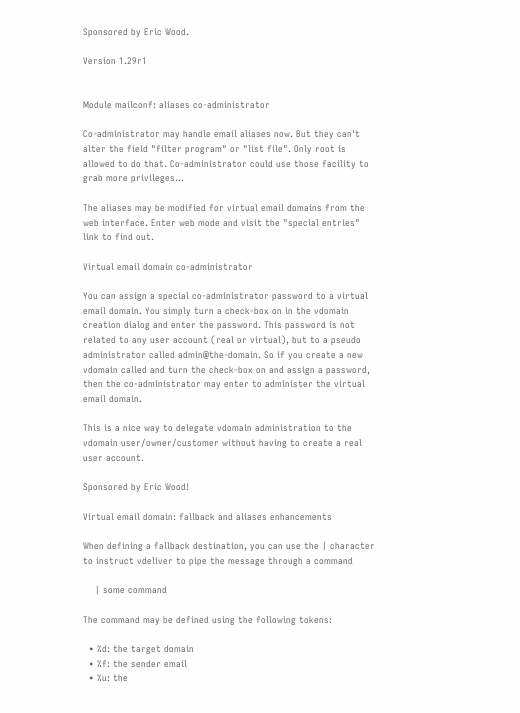Sponsored by Eric Wood.

Version 1.29r1


Module mailconf: aliases co-administrator

Co-administrator may handle email aliases now. But they can't alter the field "filter program" or "list file". Only root is allowed to do that. Co-administrator could use those facility to grab more privileges...

The aliases may be modified for virtual email domains from the web interface. Enter web mode and visit the "special entries" link to find out.

Virtual email domain co-administrator

You can assign a special co-administrator password to a virtual email domain. You simply turn a check-box on in the vdomain creation dialog and enter the password. This password is not related to any user account (real or virtual), but to a pseudo administrator called admin@the-domain. So if you create a new vdomain called and turn the check-box on and assign a password, then the co-administrator may enter to administer the virtual email domain.

This is a nice way to delegate vdomain administration to the vdomain user/owner/customer without having to create a real user account.

Sponsored by Eric Wood!

Virtual email domain: fallback and aliases enhancements

When defining a fallback destination, you can use the | character to instruct vdeliver to pipe the message through a command

    | some command

The command may be defined using the following tokens:

  • %d: the target domain
  • %f: the sender email
  • %u: the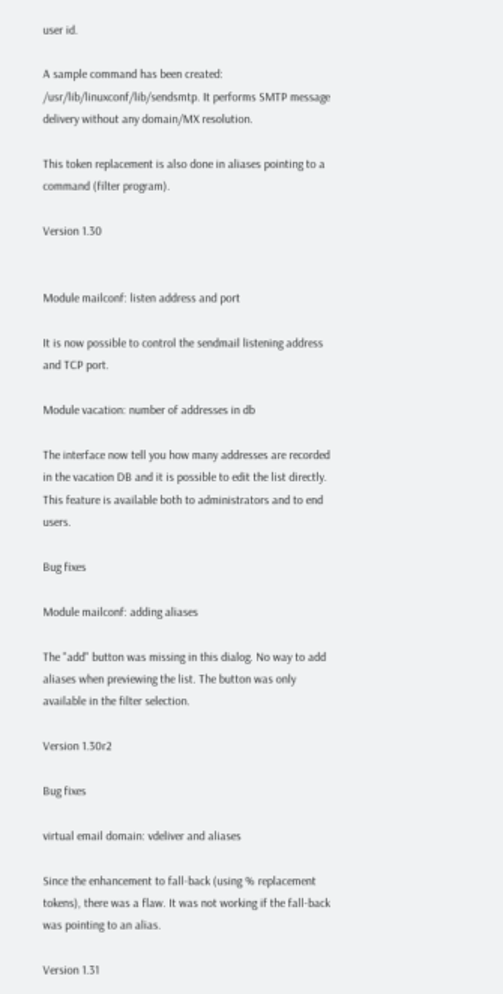user id.

A sample command has been created: /usr/lib/linuxconf/lib/sendsmtp. It performs SMTP message delivery without any domain/MX resolution.

This token replacement is also done in aliases pointing to a command (filter program).

Version 1.30


Module mailconf: listen address and port

It is now possible to control the sendmail listening address and TCP port.

Module vacation: number of addresses in db

The interface now tell you how many addresses are recorded in the vacation DB and it is possible to edit the list directly. This feature is available both to administrators and to end users.

Bug fixes

Module mailconf: adding aliases

The "add" button was missing in this dialog. No way to add aliases when previewing the list. The button was only available in the filter selection.

Version 1.30r2

Bug fixes

virtual email domain: vdeliver and aliases

Since the enhancement to fall-back (using % replacement tokens), there was a flaw. It was not working if the fall-back was pointing to an alias.

Version 1.31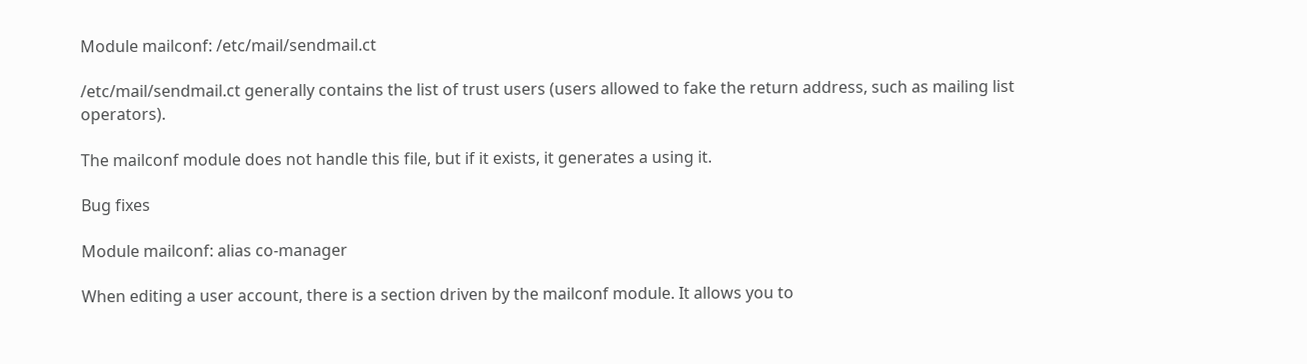Module mailconf: /etc/mail/sendmail.ct

/etc/mail/sendmail.ct generally contains the list of trust users (users allowed to fake the return address, such as mailing list operators).

The mailconf module does not handle this file, but if it exists, it generates a using it.

Bug fixes

Module mailconf: alias co-manager

When editing a user account, there is a section driven by the mailconf module. It allows you to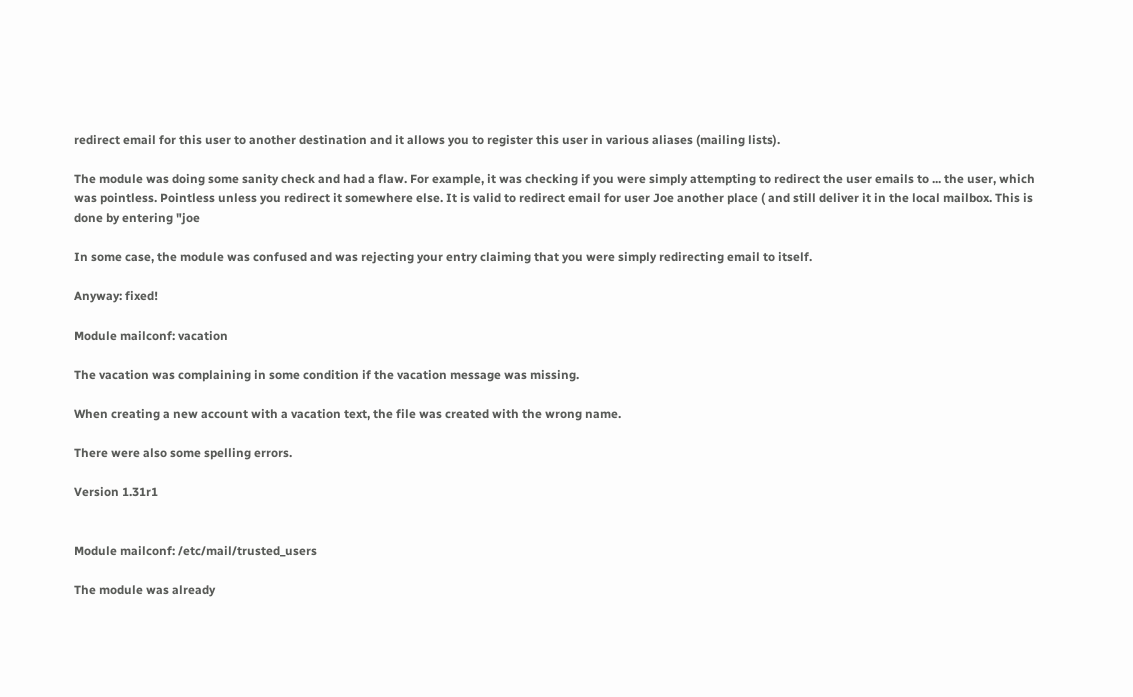redirect email for this user to another destination and it allows you to register this user in various aliases (mailing lists).

The module was doing some sanity check and had a flaw. For example, it was checking if you were simply attempting to redirect the user emails to ... the user, which was pointless. Pointless unless you redirect it somewhere else. It is valid to redirect email for user Joe another place ( and still deliver it in the local mailbox. This is done by entering "joe

In some case, the module was confused and was rejecting your entry claiming that you were simply redirecting email to itself.

Anyway: fixed!

Module mailconf: vacation

The vacation was complaining in some condition if the vacation message was missing.

When creating a new account with a vacation text, the file was created with the wrong name.

There were also some spelling errors.

Version 1.31r1


Module mailconf: /etc/mail/trusted_users

The module was already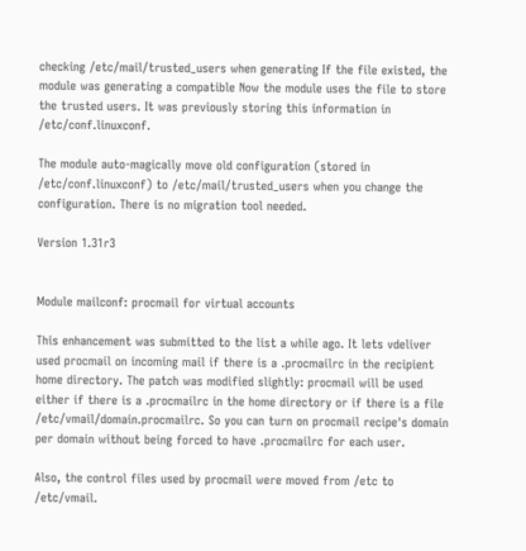checking /etc/mail/trusted_users when generating If the file existed, the module was generating a compatible Now the module uses the file to store the trusted users. It was previously storing this information in /etc/conf.linuxconf.

The module auto-magically move old configuration (stored in /etc/conf.linuxconf) to /etc/mail/trusted_users when you change the configuration. There is no migration tool needed.

Version 1.31r3


Module mailconf: procmail for virtual accounts

This enhancement was submitted to the list a while ago. It lets vdeliver used procmail on incoming mail if there is a .procmailrc in the recipient home directory. The patch was modified slightly: procmail will be used either if there is a .procmailrc in the home directory or if there is a file /etc/vmail/domain.procmailrc. So you can turn on procmail recipe's domain per domain without being forced to have .procmailrc for each user.

Also, the control files used by procmail were moved from /etc to /etc/vmail.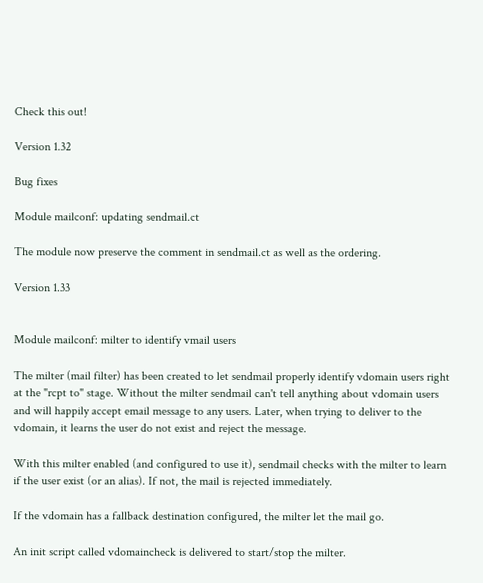Check this out!

Version 1.32

Bug fixes

Module mailconf: updating sendmail.ct

The module now preserve the comment in sendmail.ct as well as the ordering.

Version 1.33


Module mailconf: milter to identify vmail users

The milter (mail filter) has been created to let sendmail properly identify vdomain users right at the "rcpt to" stage. Without the milter sendmail can't tell anything about vdomain users and will happily accept email message to any users. Later, when trying to deliver to the vdomain, it learns the user do not exist and reject the message.

With this milter enabled (and configured to use it), sendmail checks with the milter to learn if the user exist (or an alias). If not, the mail is rejected immediately.

If the vdomain has a fallback destination configured, the milter let the mail go.

An init script called vdomaincheck is delivered to start/stop the milter.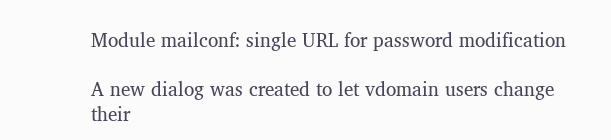Module mailconf: single URL for password modification

A new dialog was created to let vdomain users change their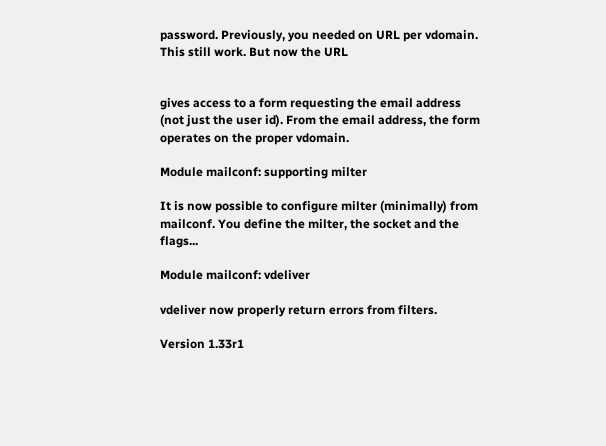password. Previously, you needed on URL per vdomain. This still work. But now the URL


gives access to a form requesting the email address (not just the user id). From the email address, the form operates on the proper vdomain.

Module mailconf: supporting milter

It is now possible to configure milter (minimally) from mailconf. You define the milter, the socket and the flags...

Module mailconf: vdeliver

vdeliver now properly return errors from filters.

Version 1.33r1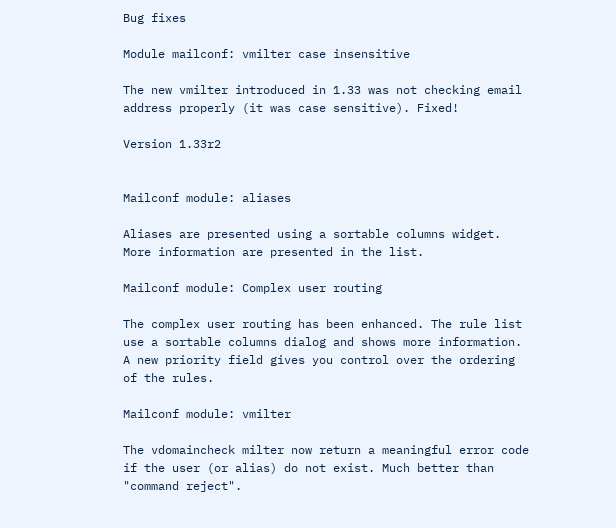Bug fixes

Module mailconf: vmilter case insensitive

The new vmilter introduced in 1.33 was not checking email address properly (it was case sensitive). Fixed!

Version 1.33r2


Mailconf module: aliases

Aliases are presented using a sortable columns widget. More information are presented in the list.

Mailconf module: Complex user routing

The complex user routing has been enhanced. The rule list use a sortable columns dialog and shows more information. A new priority field gives you control over the ordering of the rules.

Mailconf module: vmilter

The vdomaincheck milter now return a meaningful error code if the user (or alias) do not exist. Much better than "command reject".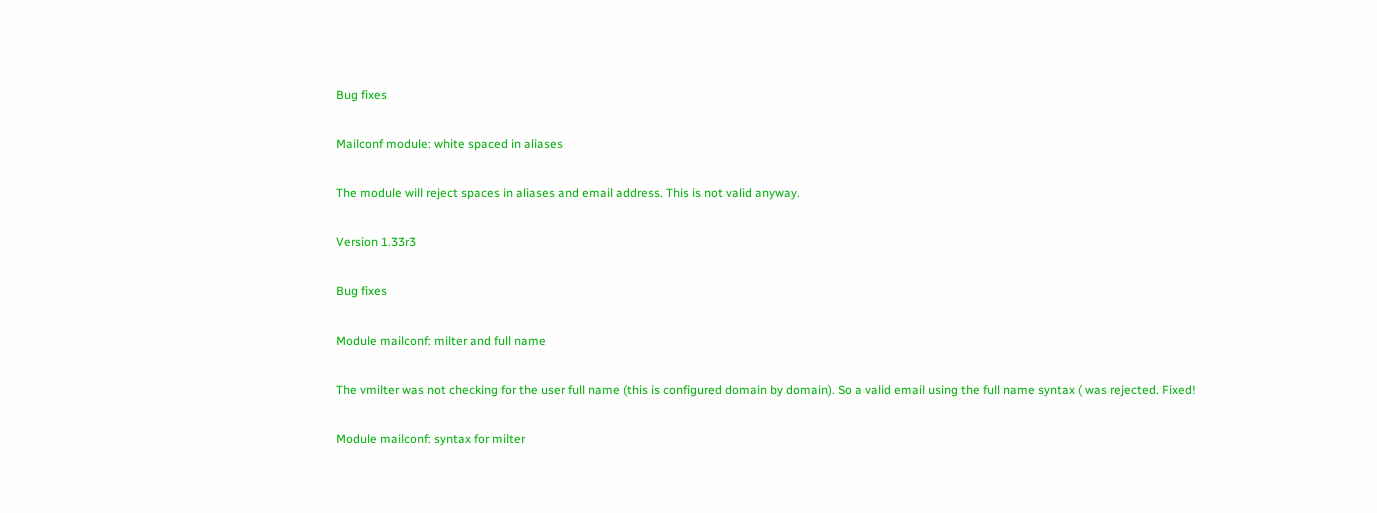Bug fixes

Mailconf module: white spaced in aliases

The module will reject spaces in aliases and email address. This is not valid anyway.

Version 1.33r3

Bug fixes

Module mailconf: milter and full name

The vmilter was not checking for the user full name (this is configured domain by domain). So a valid email using the full name syntax ( was rejected. Fixed!

Module mailconf: syntax for milter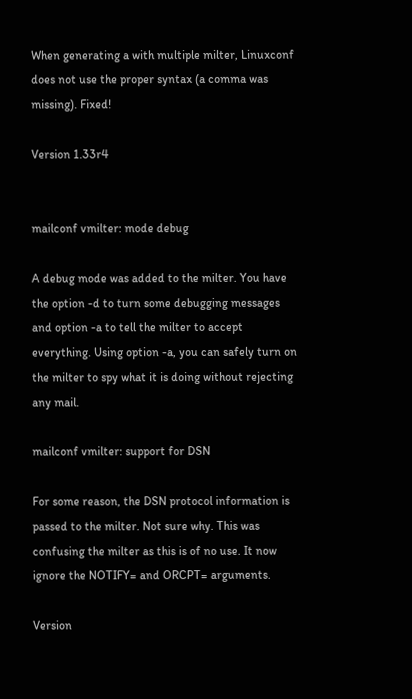When generating a with multiple milter, Linuxconf does not use the proper syntax (a comma was missing). Fixed!

Version 1.33r4


mailconf vmilter: mode debug

A debug mode was added to the milter. You have the option -d to turn some debugging messages and option -a to tell the milter to accept everything. Using option -a, you can safely turn on the milter to spy what it is doing without rejecting any mail.

mailconf vmilter: support for DSN

For some reason, the DSN protocol information is passed to the milter. Not sure why. This was confusing the milter as this is of no use. It now ignore the NOTIFY= and ORCPT= arguments.

Version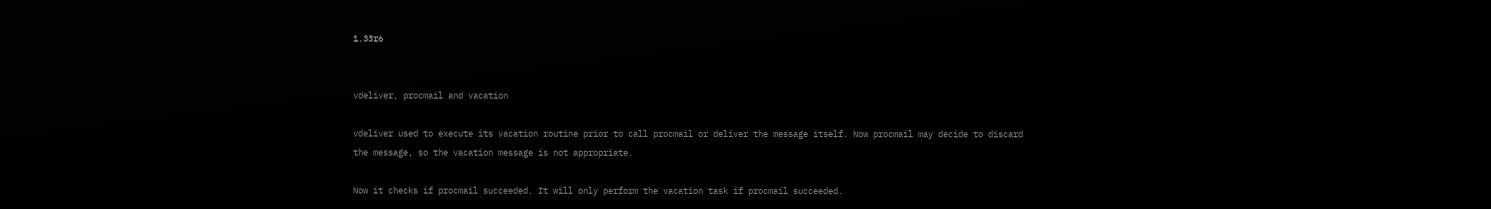1.33r6


vdeliver, procmail and vacation

vdeliver used to execute its vacation routine prior to call procmail or deliver the message itself. Now procmail may decide to discard the message, so the vacation message is not appropriate.

Now it checks if procmail succeeded. It will only perform the vacation task if procmail succeeded.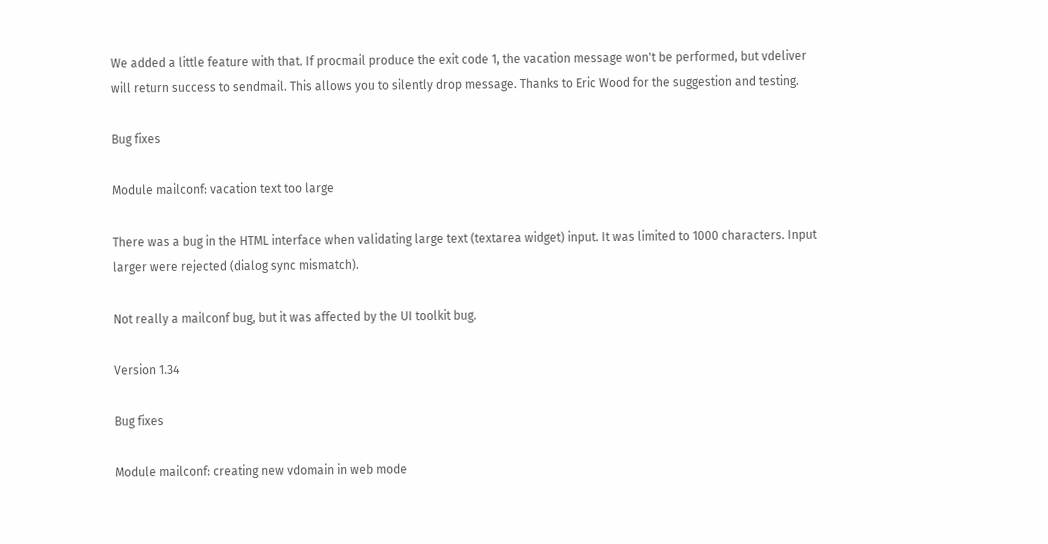We added a little feature with that. If procmail produce the exit code 1, the vacation message won't be performed, but vdeliver will return success to sendmail. This allows you to silently drop message. Thanks to Eric Wood for the suggestion and testing.

Bug fixes

Module mailconf: vacation text too large

There was a bug in the HTML interface when validating large text (textarea widget) input. It was limited to 1000 characters. Input larger were rejected (dialog sync mismatch).

Not really a mailconf bug, but it was affected by the UI toolkit bug.

Version 1.34

Bug fixes

Module mailconf: creating new vdomain in web mode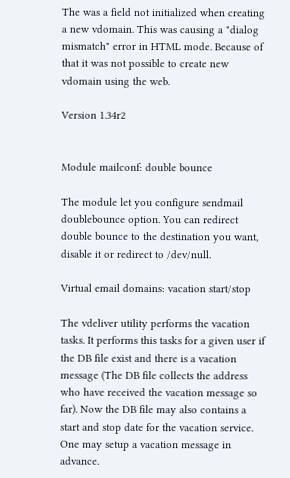The was a field not initialized when creating a new vdomain. This was causing a "dialog mismatch" error in HTML mode. Because of that it was not possible to create new vdomain using the web.

Version 1.34r2


Module mailconf: double bounce

The module let you configure sendmail doublebounce option. You can redirect double bounce to the destination you want, disable it or redirect to /dev/null.

Virtual email domains: vacation start/stop

The vdeliver utility performs the vacation tasks. It performs this tasks for a given user if the DB file exist and there is a vacation message (The DB file collects the address who have received the vacation message so far). Now the DB file may also contains a start and stop date for the vacation service. One may setup a vacation message in advance.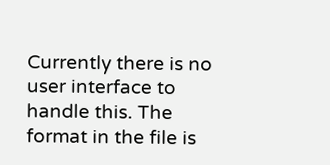Currently there is no user interface to handle this. The format in the file is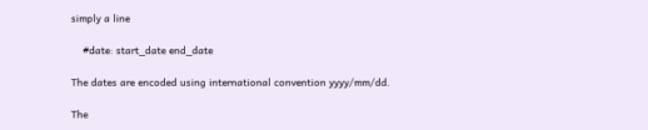simply a line

    #date: start_date end_date

The dates are encoded using international convention yyyy/mm/dd.

The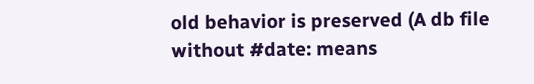old behavior is preserved (A db file without #date: means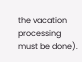the vacation processing must be done).